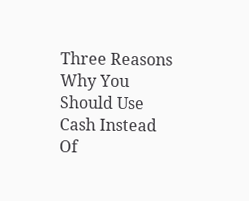Three Reasons Why You Should Use Cash Instead Of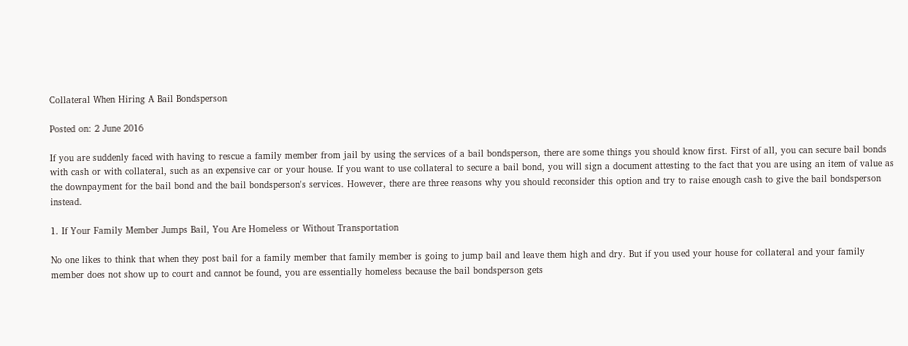Collateral When Hiring A Bail Bondsperson

Posted on: 2 June 2016

If you are suddenly faced with having to rescue a family member from jail by using the services of a bail bondsperson, there are some things you should know first. First of all, you can secure bail bonds with cash or with collateral, such as an expensive car or your house. If you want to use collateral to secure a bail bond, you will sign a document attesting to the fact that you are using an item of value as the downpayment for the bail bond and the bail bondsperson's services. However, there are three reasons why you should reconsider this option and try to raise enough cash to give the bail bondsperson instead.

1. If Your Family Member Jumps Bail, You Are Homeless or Without Transportation

No one likes to think that when they post bail for a family member that family member is going to jump bail and leave them high and dry. But if you used your house for collateral and your family member does not show up to court and cannot be found, you are essentially homeless because the bail bondsperson gets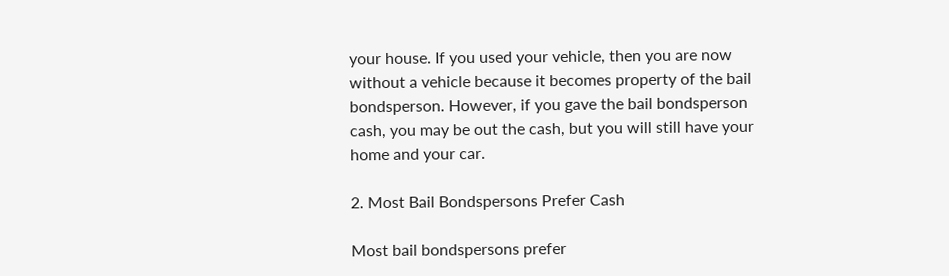your house. If you used your vehicle, then you are now without a vehicle because it becomes property of the bail bondsperson. However, if you gave the bail bondsperson cash, you may be out the cash, but you will still have your home and your car.

2. Most Bail Bondspersons Prefer Cash

Most bail bondspersons prefer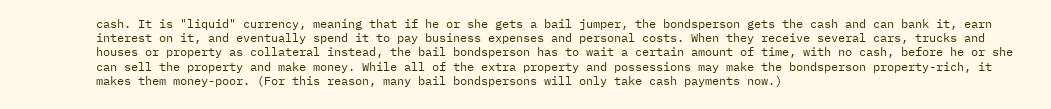cash. It is "liquid" currency, meaning that if he or she gets a bail jumper, the bondsperson gets the cash and can bank it, earn interest on it, and eventually spend it to pay business expenses and personal costs. When they receive several cars, trucks and houses or property as collateral instead, the bail bondsperson has to wait a certain amount of time, with no cash, before he or she can sell the property and make money. While all of the extra property and possessions may make the bondsperson property-rich, it makes them money-poor. (For this reason, many bail bondspersons will only take cash payments now.)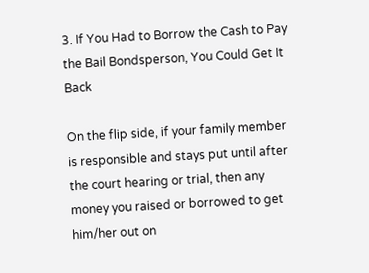3. If You Had to Borrow the Cash to Pay the Bail Bondsperson, You Could Get It Back

On the flip side, if your family member is responsible and stays put until after the court hearing or trial, then any money you raised or borrowed to get him/her out on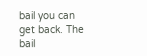bail you can get back. The bail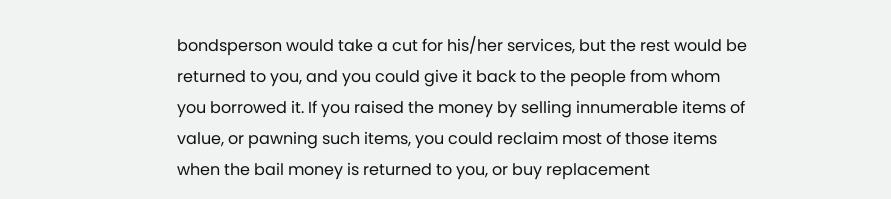bondsperson would take a cut for his/her services, but the rest would be returned to you, and you could give it back to the people from whom you borrowed it. If you raised the money by selling innumerable items of value, or pawning such items, you could reclaim most of those items when the bail money is returned to you, or buy replacement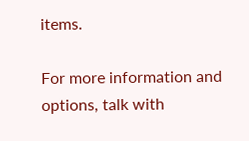items.

For more information and options, talk with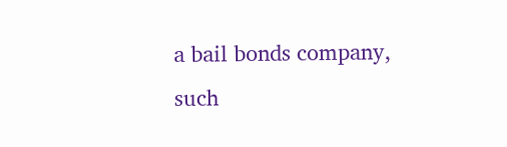a bail bonds company, such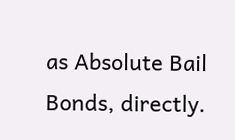as Absolute Bail Bonds, directly.